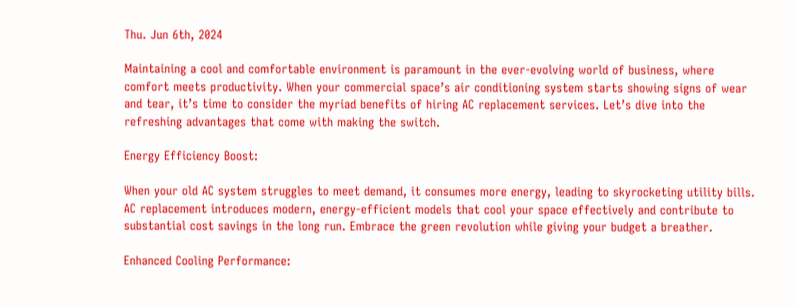Thu. Jun 6th, 2024

Maintaining a cool and comfortable environment is paramount in the ever-evolving world of business, where comfort meets productivity. When your commercial space’s air conditioning system starts showing signs of wear and tear, it’s time to consider the myriad benefits of hiring AC replacement services. Let’s dive into the refreshing advantages that come with making the switch.

Energy Efficiency Boost:

When your old AC system struggles to meet demand, it consumes more energy, leading to skyrocketing utility bills. AC replacement introduces modern, energy-efficient models that cool your space effectively and contribute to substantial cost savings in the long run. Embrace the green revolution while giving your budget a breather.

Enhanced Cooling Performance: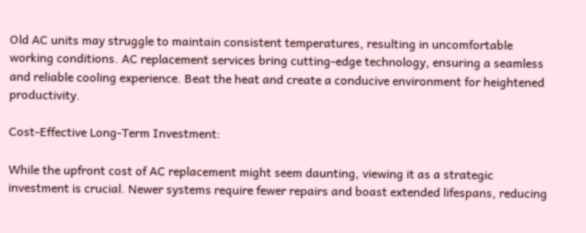Old AC units may struggle to maintain consistent temperatures, resulting in uncomfortable working conditions. AC replacement services bring cutting-edge technology, ensuring a seamless and reliable cooling experience. Beat the heat and create a conducive environment for heightened productivity.

Cost-Effective Long-Term Investment:

While the upfront cost of AC replacement might seem daunting, viewing it as a strategic investment is crucial. Newer systems require fewer repairs and boast extended lifespans, reducing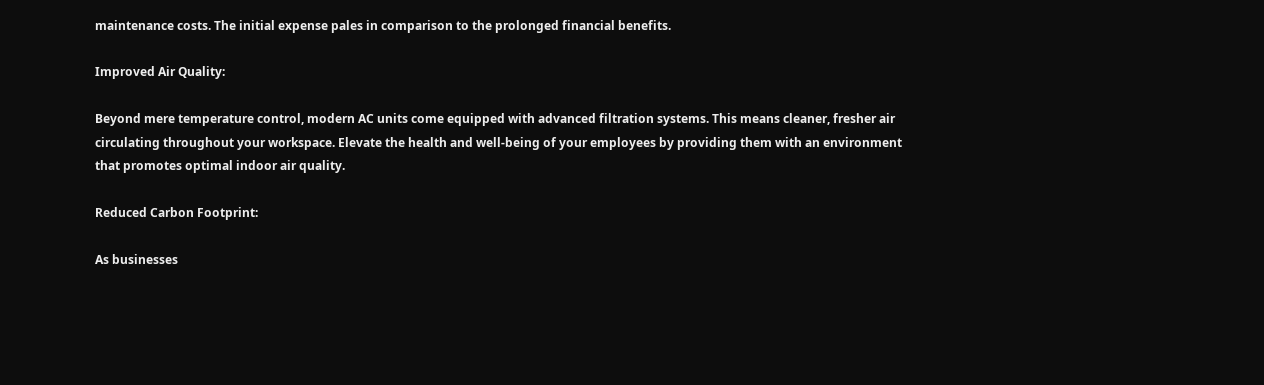maintenance costs. The initial expense pales in comparison to the prolonged financial benefits.

Improved Air Quality:

Beyond mere temperature control, modern AC units come equipped with advanced filtration systems. This means cleaner, fresher air circulating throughout your workspace. Elevate the health and well-being of your employees by providing them with an environment that promotes optimal indoor air quality.

Reduced Carbon Footprint:

As businesses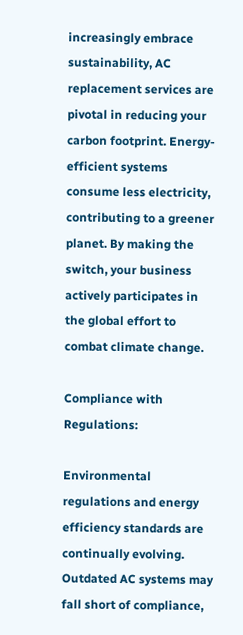increasingly embrace sustainability, AC replacement services are pivotal in reducing your carbon footprint. Energy-efficient systems consume less electricity, contributing to a greener planet. By making the switch, your business actively participates in the global effort to combat climate change.

Compliance with Regulations:

Environmental regulations and energy efficiency standards are continually evolving. Outdated AC systems may fall short of compliance,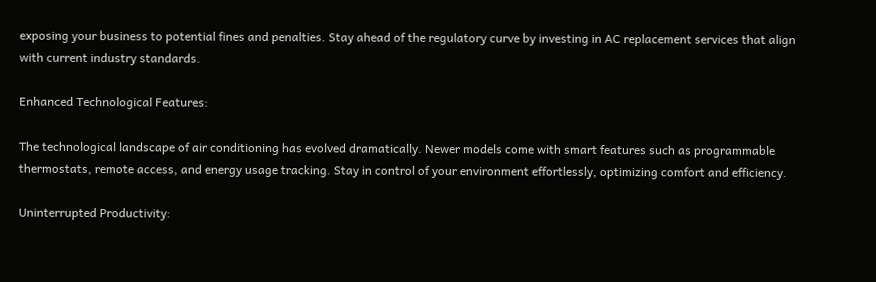exposing your business to potential fines and penalties. Stay ahead of the regulatory curve by investing in AC replacement services that align with current industry standards.

Enhanced Technological Features:

The technological landscape of air conditioning has evolved dramatically. Newer models come with smart features such as programmable thermostats, remote access, and energy usage tracking. Stay in control of your environment effortlessly, optimizing comfort and efficiency.

Uninterrupted Productivity: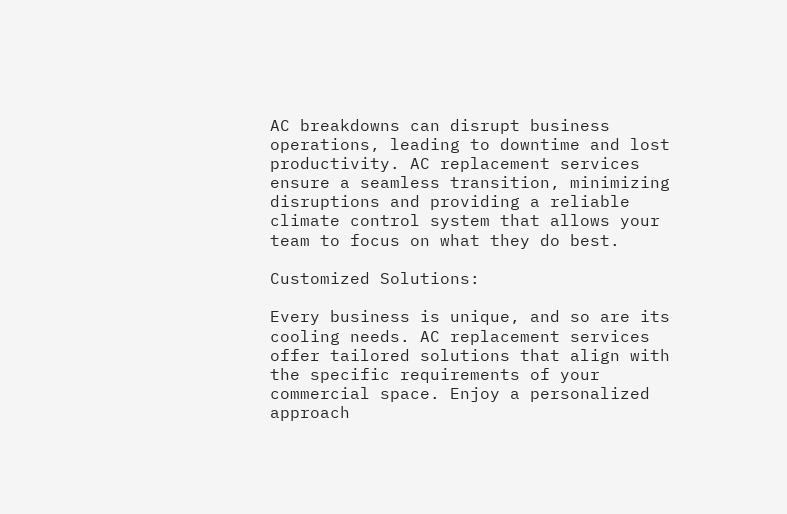AC breakdowns can disrupt business operations, leading to downtime and lost productivity. AC replacement services ensure a seamless transition, minimizing disruptions and providing a reliable climate control system that allows your team to focus on what they do best.

Customized Solutions:

Every business is unique, and so are its cooling needs. AC replacement services offer tailored solutions that align with the specific requirements of your commercial space. Enjoy a personalized approach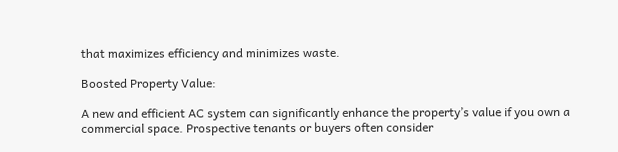that maximizes efficiency and minimizes waste.

Boosted Property Value:

A new and efficient AC system can significantly enhance the property’s value if you own a commercial space. Prospective tenants or buyers often consider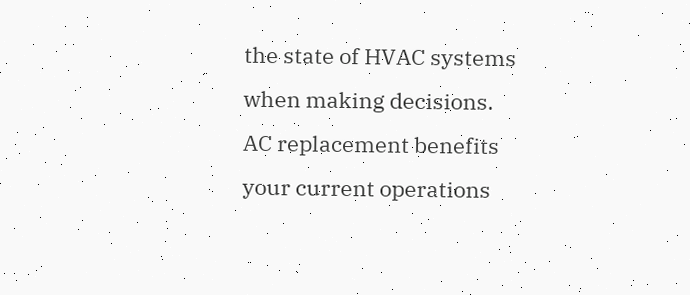the state of HVAC systems when making decisions. AC replacement benefits your current operations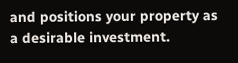and positions your property as a desirable investment.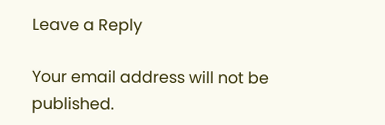Leave a Reply

Your email address will not be published.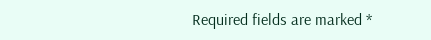Required fields are marked *